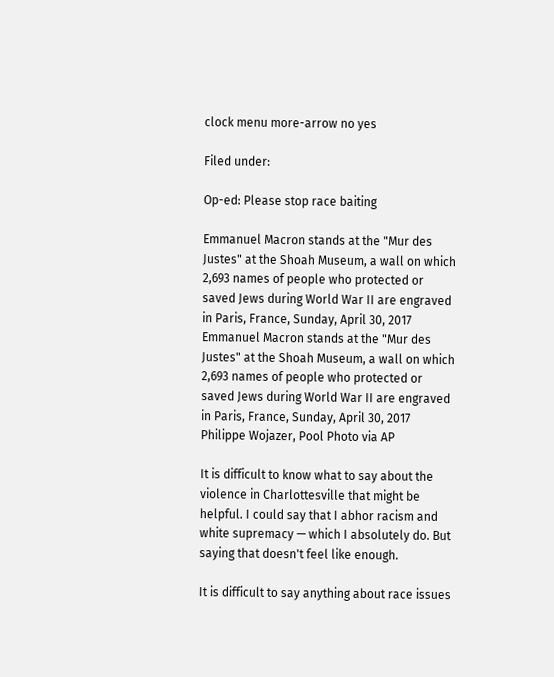clock menu more-arrow no yes

Filed under:

Op-ed: Please stop race baiting

Emmanuel Macron stands at the "Mur des Justes" at the Shoah Museum, a wall on which 2,693 names of people who protected or saved Jews during World War II are engraved in Paris, France, Sunday, April 30, 2017
Emmanuel Macron stands at the "Mur des Justes" at the Shoah Museum, a wall on which 2,693 names of people who protected or saved Jews during World War II are engraved in Paris, France, Sunday, April 30, 2017
Philippe Wojazer, Pool Photo via AP

It is difficult to know what to say about the violence in Charlottesville that might be helpful. I could say that I abhor racism and white supremacy — which I absolutely do. But saying that doesn't feel like enough.

It is difficult to say anything about race issues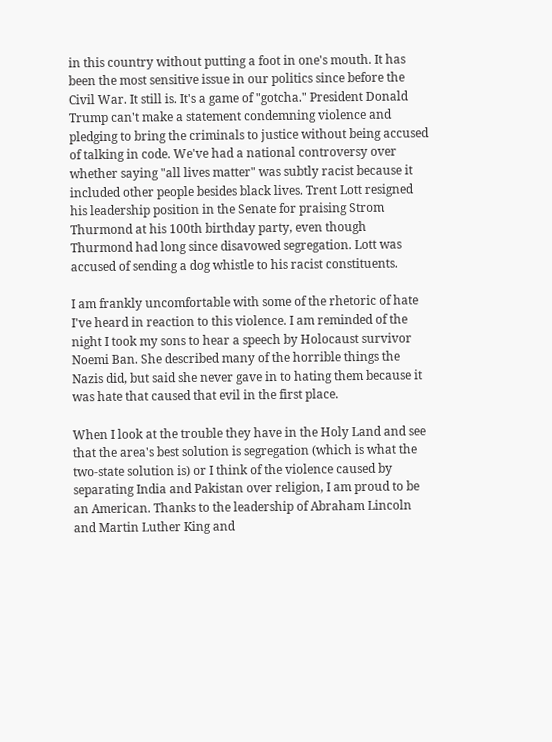in this country without putting a foot in one's mouth. It has been the most sensitive issue in our politics since before the Civil War. It still is. It's a game of "gotcha." President Donald Trump can't make a statement condemning violence and pledging to bring the criminals to justice without being accused of talking in code. We've had a national controversy over whether saying "all lives matter" was subtly racist because it included other people besides black lives. Trent Lott resigned his leadership position in the Senate for praising Strom Thurmond at his 100th birthday party, even though Thurmond had long since disavowed segregation. Lott was accused of sending a dog whistle to his racist constituents.

I am frankly uncomfortable with some of the rhetoric of hate I've heard in reaction to this violence. I am reminded of the night I took my sons to hear a speech by Holocaust survivor Noemi Ban. She described many of the horrible things the Nazis did, but said she never gave in to hating them because it was hate that caused that evil in the first place.

When I look at the trouble they have in the Holy Land and see that the area's best solution is segregation (which is what the two-state solution is) or I think of the violence caused by separating India and Pakistan over religion, I am proud to be an American. Thanks to the leadership of Abraham Lincoln and Martin Luther King and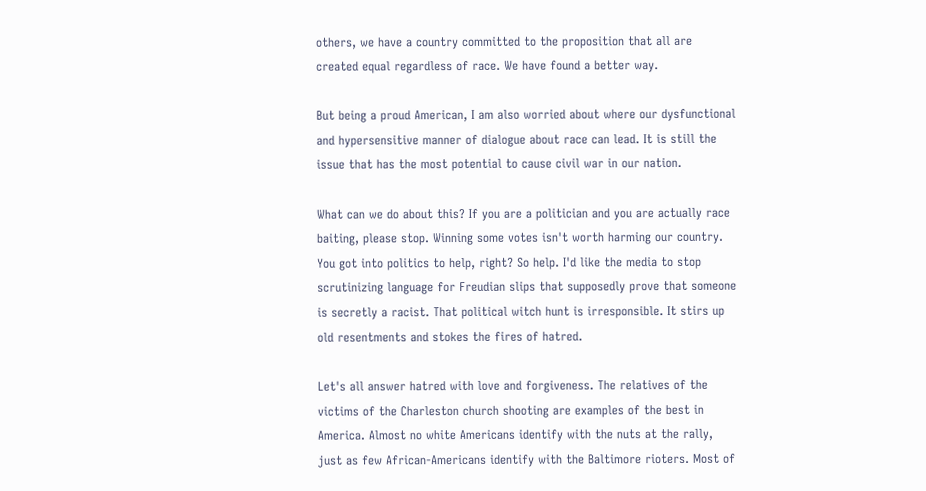others, we have a country committed to the proposition that all are created equal regardless of race. We have found a better way.

But being a proud American, I am also worried about where our dysfunctional and hypersensitive manner of dialogue about race can lead. It is still the issue that has the most potential to cause civil war in our nation.

What can we do about this? If you are a politician and you are actually race baiting, please stop. Winning some votes isn't worth harming our country. You got into politics to help, right? So help. I'd like the media to stop scrutinizing language for Freudian slips that supposedly prove that someone is secretly a racist. That political witch hunt is irresponsible. It stirs up old resentments and stokes the fires of hatred.

Let's all answer hatred with love and forgiveness. The relatives of the victims of the Charleston church shooting are examples of the best in America. Almost no white Americans identify with the nuts at the rally, just as few African-Americans identify with the Baltimore rioters. Most of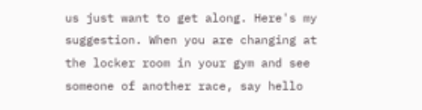us just want to get along. Here's my suggestion. When you are changing at the locker room in your gym and see someone of another race, say hello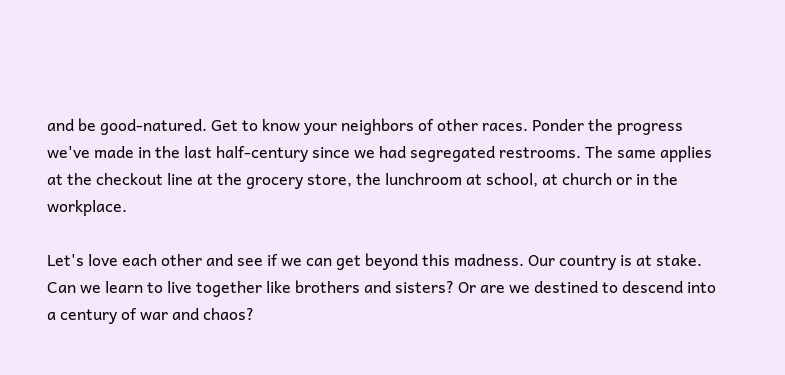and be good-natured. Get to know your neighbors of other races. Ponder the progress we've made in the last half-century since we had segregated restrooms. The same applies at the checkout line at the grocery store, the lunchroom at school, at church or in the workplace.

Let's love each other and see if we can get beyond this madness. Our country is at stake. Can we learn to live together like brothers and sisters? Or are we destined to descend into a century of war and chaos?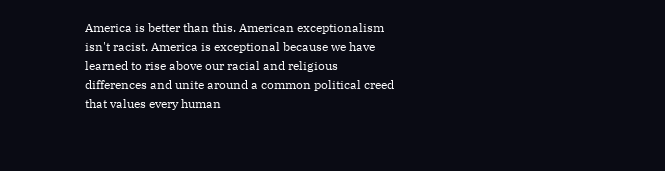America is better than this. American exceptionalism isn't racist. America is exceptional because we have learned to rise above our racial and religious differences and unite around a common political creed that values every human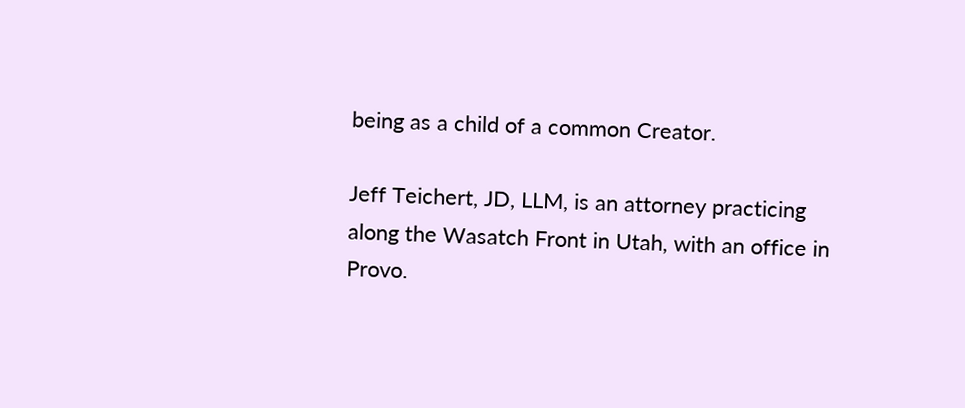being as a child of a common Creator.

Jeff Teichert, JD, LLM, is an attorney practicing along the Wasatch Front in Utah, with an office in Provo.